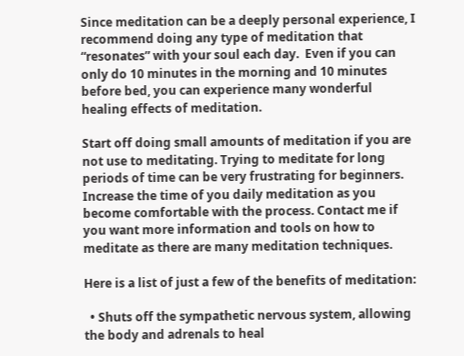Since meditation can be a deeply personal experience, I recommend doing any type of meditation that “resonates” with your soul each day.  Even if you can only do 10 minutes in the morning and 10 minutes before bed, you can experience many wonderful healing effects of meditation.

Start off doing small amounts of meditation if you are not use to meditating. Trying to meditate for long periods of time can be very frustrating for beginners. Increase the time of you daily meditation as you become comfortable with the process. Contact me if you want more information and tools on how to meditate as there are many meditation techniques.

Here is a list of just a few of the benefits of meditation:

  • Shuts off the sympathetic nervous system, allowing the body and adrenals to heal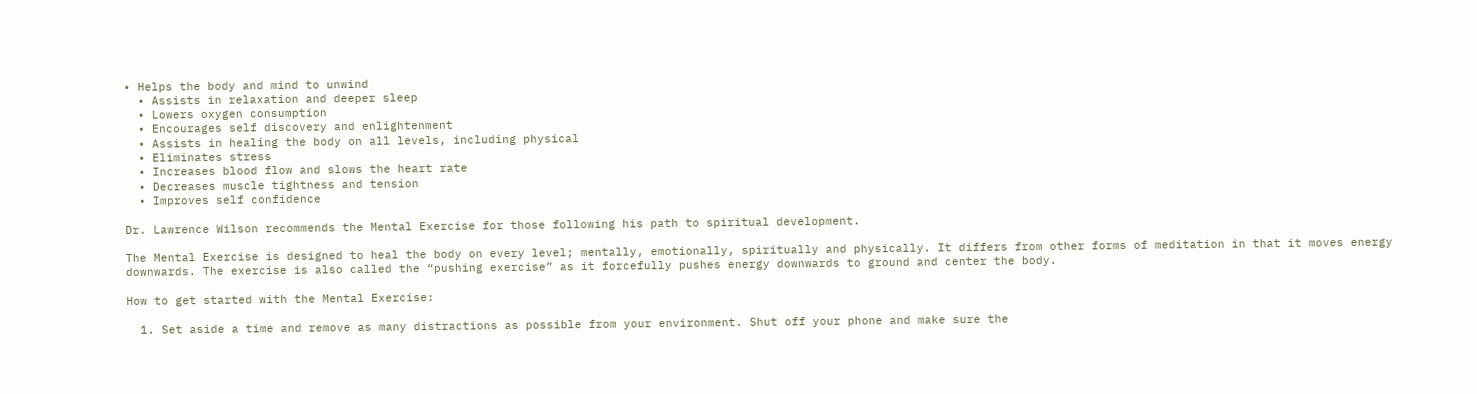• Helps the body and mind to unwind
  • Assists in relaxation and deeper sleep
  • Lowers oxygen consumption
  • Encourages self discovery and enlightenment
  • Assists in healing the body on all levels, including physical
  • Eliminates stress
  • Increases blood flow and slows the heart rate
  • Decreases muscle tightness and tension
  • Improves self confidence

Dr. Lawrence Wilson recommends the Mental Exercise for those following his path to spiritual development.

The Mental Exercise is designed to heal the body on every level; mentally, emotionally, spiritually and physically. It differs from other forms of meditation in that it moves energy downwards. The exercise is also called the “pushing exercise” as it forcefully pushes energy downwards to ground and center the body.

How to get started with the Mental Exercise:

  1. Set aside a time and remove as many distractions as possible from your environment. Shut off your phone and make sure the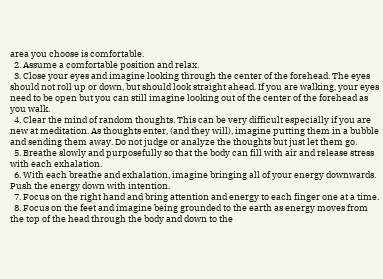area you choose is comfortable.
  2. Assume a comfortable position and relax.
  3. Close your eyes and imagine looking through the center of the forehead. The eyes should not roll up or down, but should look straight ahead. If you are walking, your eyes need to be open but you can still imagine looking out of the center of the forehead as you walk.
  4. Clear the mind of random thoughts. This can be very difficult especially if you are new at meditation. As thoughts enter, (and they will), imagine putting them in a bubble and sending them away. Do not judge or analyze the thoughts but just let them go.
  5. Breathe slowly and purposefully so that the body can fill with air and release stress with each exhalation.
  6. With each breathe and exhalation, imagine bringing all of your energy downwards. Push the energy down with intention.
  7. Focus on the right hand and bring attention and energy to each finger one at a time.
  8. Focus on the feet and imagine being grounded to the earth as energy moves from the top of the head through the body and down to the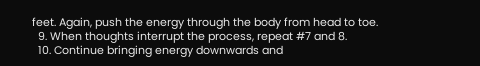feet. Again, push the energy through the body from head to toe.
  9. When thoughts interrupt the process, repeat #7 and 8.
  10. Continue bringing energy downwards and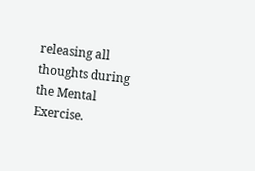releasing all thoughts during the Mental Exercise.